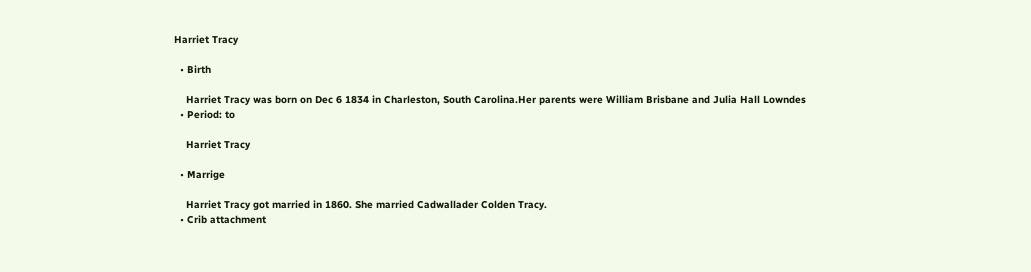Harriet Tracy

  • Birth

    Harriet Tracy was born on Dec 6 1834 in Charleston, South Carolina.Her parents were William Brisbane and Julia Hall Lowndes
  • Period: to

    Harriet Tracy

  • Marrige

    Harriet Tracy got married in 1860. She married Cadwallader Colden Tracy.
  • Crib attachment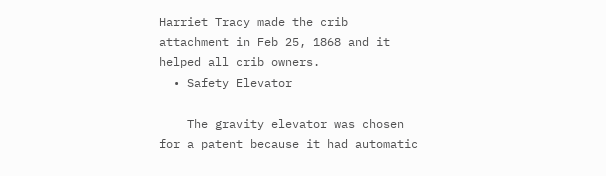Harriet Tracy made the crib attachment in Feb 25, 1868 and it helped all crib owners.
  • Safety Elevator

    The gravity elevator was chosen for a patent because it had automatic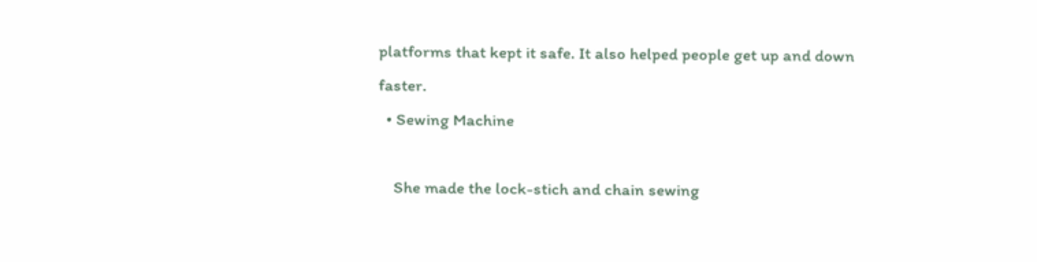platforms that kept it safe. It also helped people get up and down faster.
  • Sewing Machine

    She made the lock-stich and chain sewing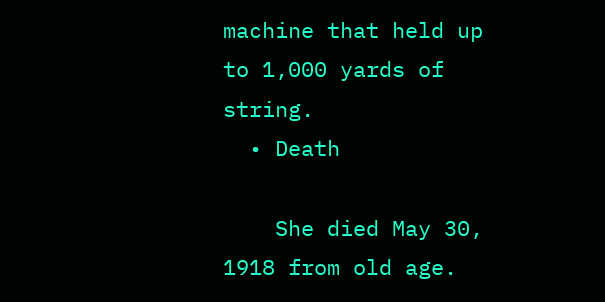machine that held up to 1,000 yards of string.
  • Death

    She died May 30, 1918 from old age.